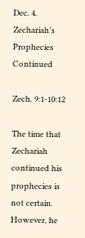Dec. 4. Zechariah’s Prophecies Continued

Zech. 9:1-10:12

The time that Zechariah continued his prophecies is not certain. However, he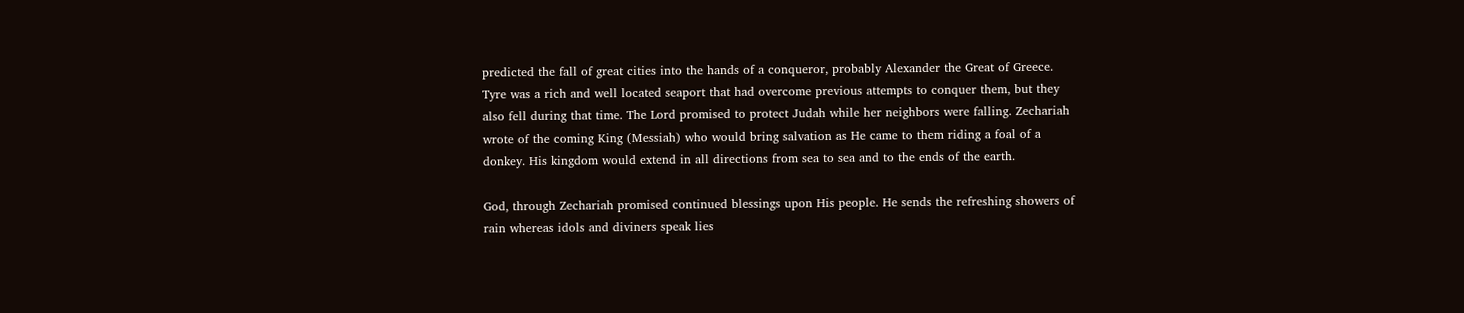predicted the fall of great cities into the hands of a conqueror, probably Alexander the Great of Greece. Tyre was a rich and well located seaport that had overcome previous attempts to conquer them, but they also fell during that time. The Lord promised to protect Judah while her neighbors were falling. Zechariah wrote of the coming King (Messiah) who would bring salvation as He came to them riding a foal of a donkey. His kingdom would extend in all directions from sea to sea and to the ends of the earth.

God, through Zechariah promised continued blessings upon His people. He sends the refreshing showers of rain whereas idols and diviners speak lies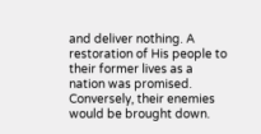and deliver nothing. A restoration of His people to their former lives as a nation was promised. Conversely, their enemies would be brought down.